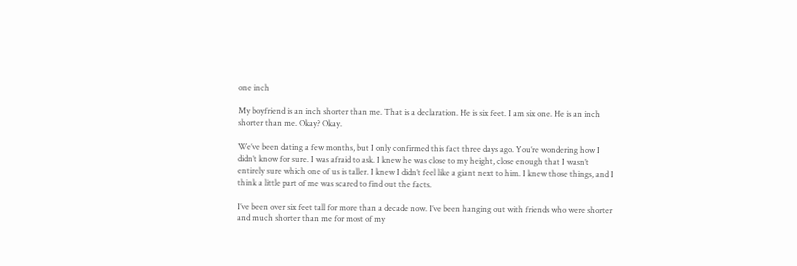one inch

My boyfriend is an inch shorter than me. That is a declaration. He is six feet. I am six one. He is an inch shorter than me. Okay? Okay.

We’ve been dating a few months, but I only confirmed this fact three days ago. You’re wondering how I didn’t know for sure. I was afraid to ask. I knew he was close to my height, close enough that I wasn’t entirely sure which one of us is taller. I knew I didn’t feel like a giant next to him. I knew those things, and I think a little part of me was scared to find out the facts.

I’ve been over six feet tall for more than a decade now. I’ve been hanging out with friends who were shorter and much shorter than me for most of my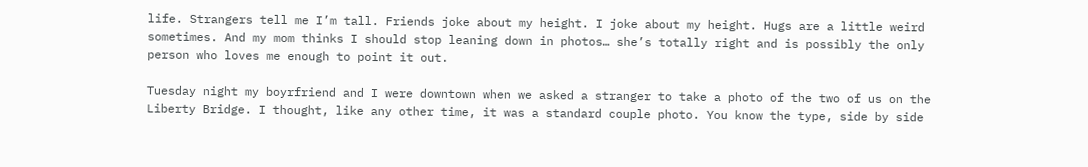life. Strangers tell me I’m tall. Friends joke about my height. I joke about my height. Hugs are a little weird sometimes. And my mom thinks I should stop leaning down in photos… she’s totally right and is possibly the only person who loves me enough to point it out.

Tuesday night my boyrfriend and I were downtown when we asked a stranger to take a photo of the two of us on the Liberty Bridge. I thought, like any other time, it was a standard couple photo. You know the type, side by side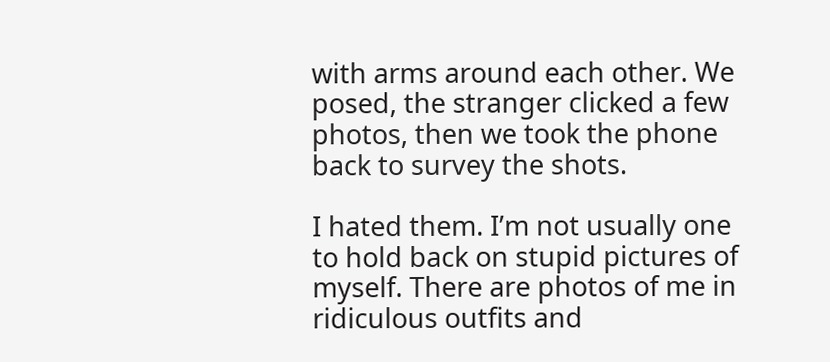with arms around each other. We posed, the stranger clicked a few photos, then we took the phone back to survey the shots.

I hated them. I’m not usually one to hold back on stupid pictures of myself. There are photos of me in ridiculous outfits and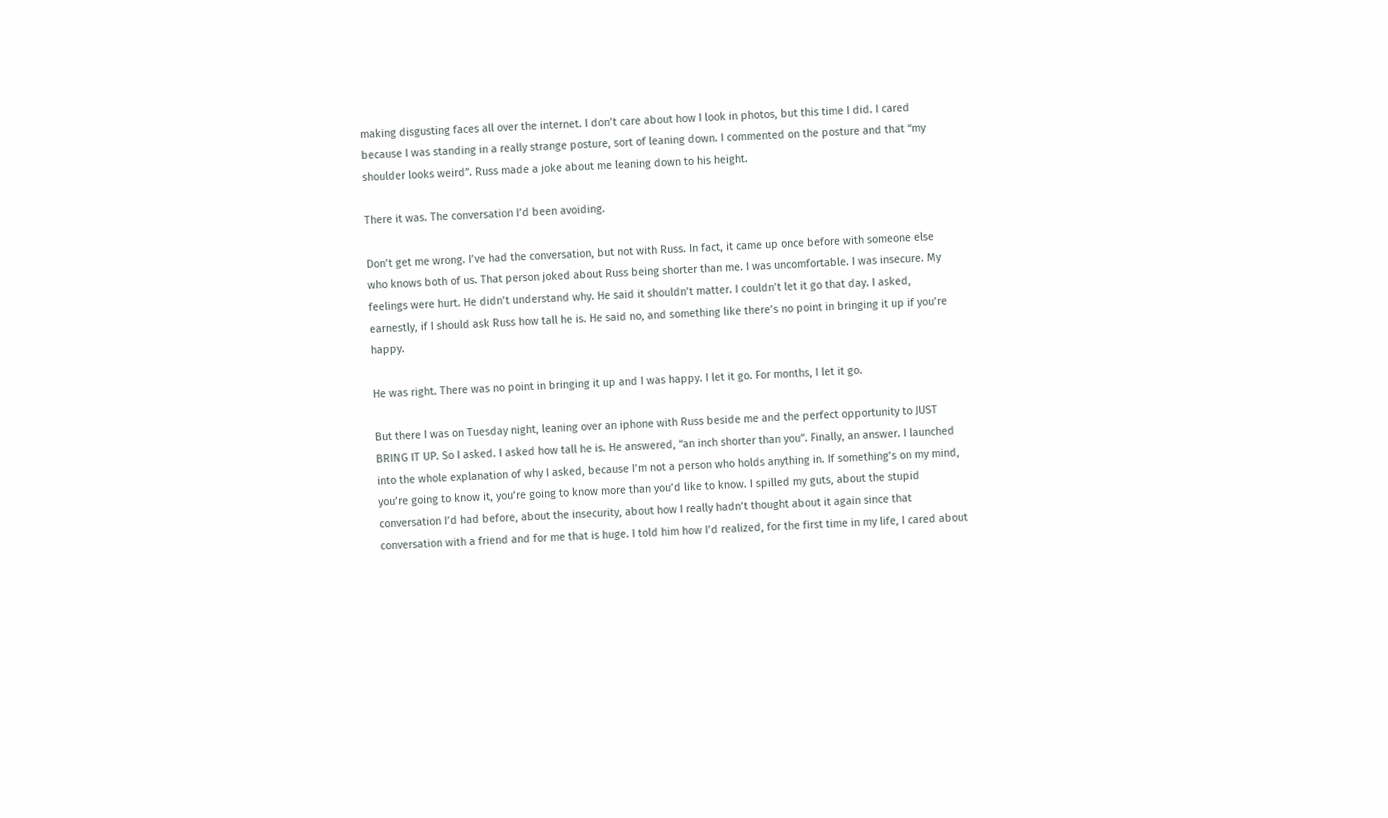making disgusting faces all over the internet. I don’t care about how I look in photos, but this time I did. I cared because I was standing in a really strange posture, sort of leaning down. I commented on the posture and that “my shoulder looks weird”. Russ made a joke about me leaning down to his height.

There it was. The conversation I’d been avoiding.

Don’t get me wrong. I’ve had the conversation, but not with Russ. In fact, it came up once before with someone else who knows both of us. That person joked about Russ being shorter than me. I was uncomfortable. I was insecure. My feelings were hurt. He didn’t understand why. He said it shouldn’t matter. I couldn’t let it go that day. I asked, earnestly, if I should ask Russ how tall he is. He said no, and something like there’s no point in bringing it up if you’re happy.

He was right. There was no point in bringing it up and I was happy. I let it go. For months, I let it go.

But there I was on Tuesday night, leaning over an iphone with Russ beside me and the perfect opportunity to JUST BRING IT UP. So I asked. I asked how tall he is. He answered, “an inch shorter than you”. Finally, an answer. I launched into the whole explanation of why I asked, because I’m not a person who holds anything in. If something’s on my mind, you’re going to know it, you’re going to know more than you’d like to know. I spilled my guts, about the stupid conversation I’d had before, about the insecurity, about how I really hadn’t thought about it again since that conversation with a friend and for me that is huge. I told him how I’d realized, for the first time in my life, I cared about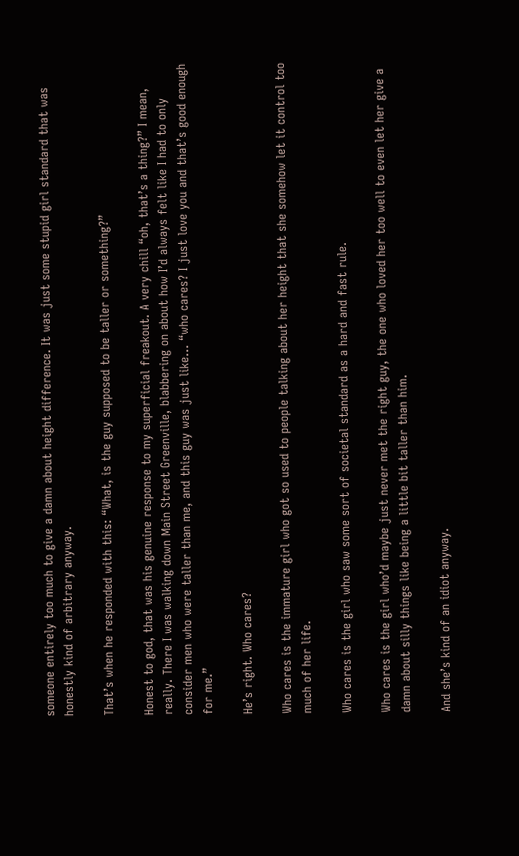someone entirely too much to give a damn about height difference. It was just some stupid girl standard that was honestly kind of arbitrary anyway.

That’s when he responded with this: “What, is the guy supposed to be taller or something?”

Honest to god, that was his genuine response to my superficial freakout. A very chill “oh, that’s a thing?” I mean, really. There I was walking down Main Street Greenville, blabbering on about how I’d always felt like I had to only consider men who were taller than me, and this guy was just like… “who cares? I just love you and that’s good enough for me.”

He’s right. Who cares?

Who cares is the immature girl who got so used to people talking about her height that she somehow let it control too much of her life.

Who cares is the girl who saw some sort of societal standard as a hard and fast rule.

Who cares is the girl who’d maybe just never met the right guy, the one who loved her too well to even let her give a damn about silly things like being a little bit taller than him.

And she’s kind of an idiot anyway.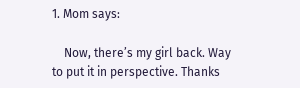1. Mom says:

    Now, there’s my girl back. Way to put it in perspective. Thanks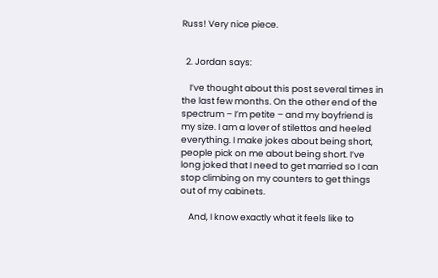Russ! Very nice piece.


  2. Jordan says:

    I’ve thought about this post several times in the last few months. On the other end of the spectrum – I’m petite – and my boyfriend is my size. I am a lover of stilettos and heeled everything. I make jokes about being short, people pick on me about being short. I’ve long joked that I need to get married so I can stop climbing on my counters to get things out of my cabinets.

    And, I know exactly what it feels like to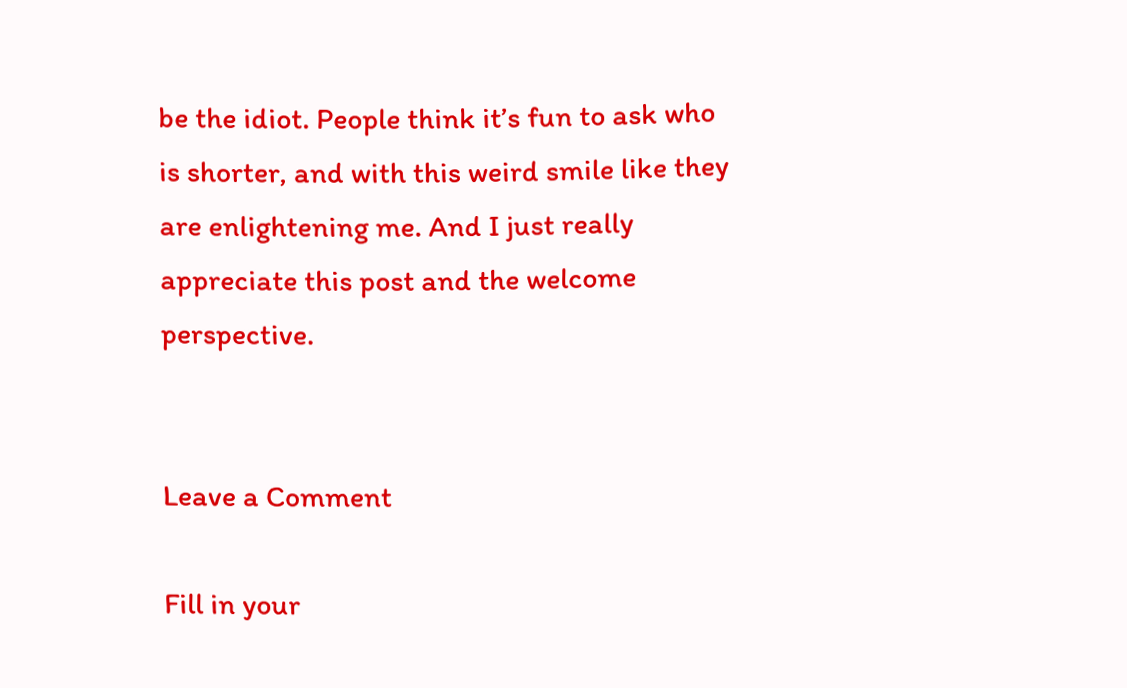be the idiot. People think it’s fun to ask who is shorter, and with this weird smile like they are enlightening me. And I just really appreciate this post and the welcome perspective.


Leave a Comment

Fill in your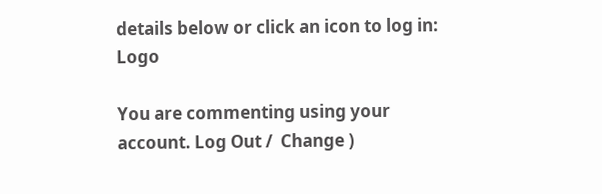details below or click an icon to log in: Logo

You are commenting using your account. Log Out /  Change )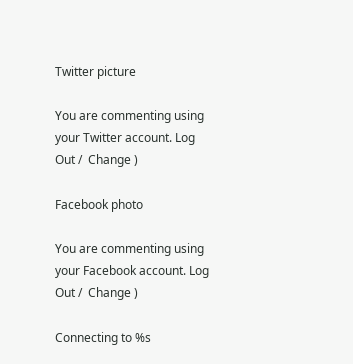Twitter picture

You are commenting using your Twitter account. Log Out /  Change )

Facebook photo

You are commenting using your Facebook account. Log Out /  Change )

Connecting to %s